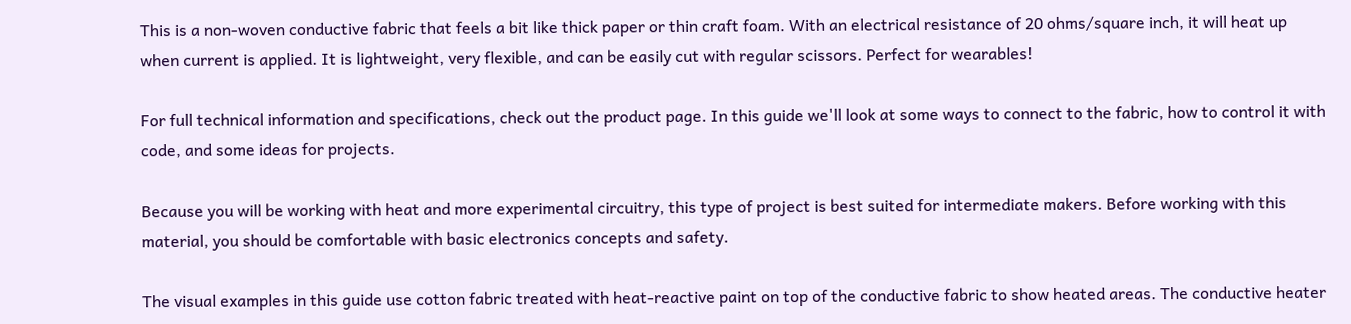This is a non-woven conductive fabric that feels a bit like thick paper or thin craft foam. With an electrical resistance of 20 ohms/square inch, it will heat up when current is applied. It is lightweight, very flexible, and can be easily cut with regular scissors. Perfect for wearables!

For full technical information and specifications, check out the product page. In this guide we'll look at some ways to connect to the fabric, how to control it with code, and some ideas for projects.

Because you will be working with heat and more experimental circuitry, this type of project is best suited for intermediate makers. Before working with this material, you should be comfortable with basic electronics concepts and safety.

The visual examples in this guide use cotton fabric treated with heat-reactive paint on top of the conductive fabric to show heated areas. The conductive heater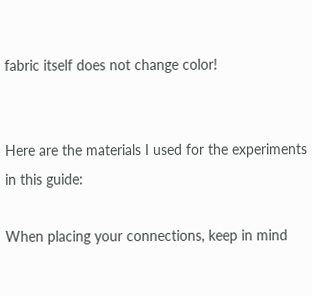fabric itself does not change color!


Here are the materials I used for the experiments in this guide:

When placing your connections, keep in mind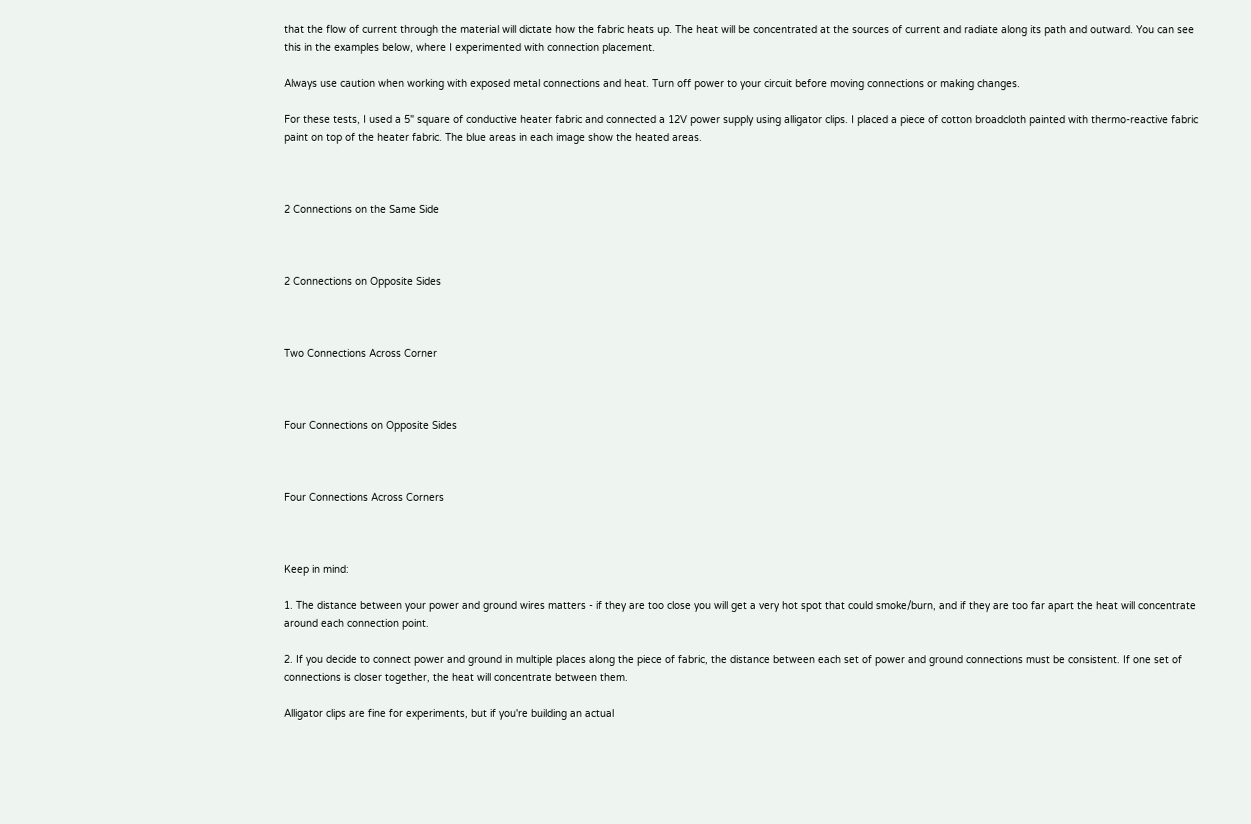that the flow of current through the material will dictate how the fabric heats up. The heat will be concentrated at the sources of current and radiate along its path and outward. You can see this in the examples below, where I experimented with connection placement.

Always use caution when working with exposed metal connections and heat. Turn off power to your circuit before moving connections or making changes.

For these tests, I used a 5" square of conductive heater fabric and connected a 12V power supply using alligator clips. I placed a piece of cotton broadcloth painted with thermo-reactive fabric paint on top of the heater fabric. The blue areas in each image show the heated areas.



2 Connections on the Same Side



2 Connections on Opposite Sides



Two Connections Across Corner



Four Connections on Opposite Sides



Four Connections Across Corners



Keep in mind:

1. The distance between your power and ground wires matters - if they are too close you will get a very hot spot that could smoke/burn, and if they are too far apart the heat will concentrate around each connection point.

2. If you decide to connect power and ground in multiple places along the piece of fabric, the distance between each set of power and ground connections must be consistent. If one set of connections is closer together, the heat will concentrate between them.

Alligator clips are fine for experiments, but if you're building an actual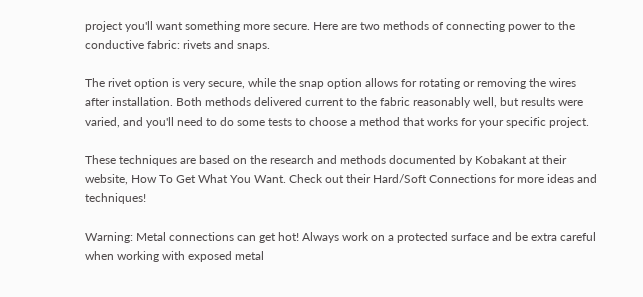project you'll want something more secure. Here are two methods of connecting power to the conductive fabric: rivets and snaps.

The rivet option is very secure, while the snap option allows for rotating or removing the wires after installation. Both methods delivered current to the fabric reasonably well, but results were varied, and you'll need to do some tests to choose a method that works for your specific project.

These techniques are based on the research and methods documented by Kobakant at their website, How To Get What You Want. Check out their Hard/Soft Connections for more ideas and techniques!

Warning: Metal connections can get hot! Always work on a protected surface and be extra careful when working with exposed metal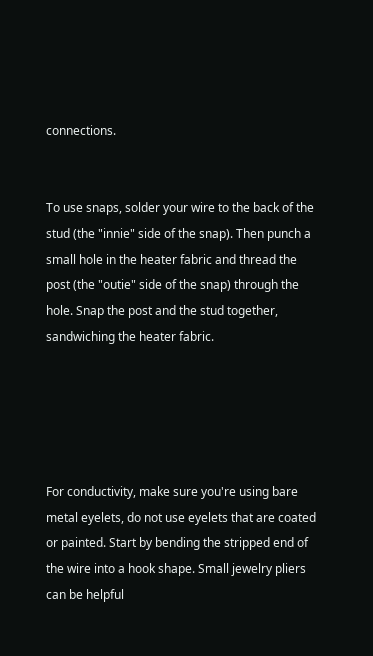connections.


To use snaps, solder your wire to the back of the stud (the "innie" side of the snap). Then punch a small hole in the heater fabric and thread the post (the "outie" side of the snap) through the hole. Snap the post and the stud together, sandwiching the heater fabric.





For conductivity, make sure you're using bare metal eyelets, do not use eyelets that are coated or painted. Start by bending the stripped end of the wire into a hook shape. Small jewelry pliers can be helpful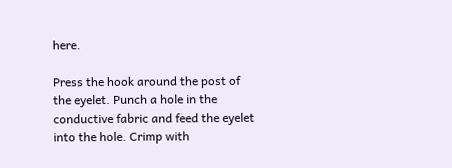here.

Press the hook around the post of the eyelet. Punch a hole in the conductive fabric and feed the eyelet into the hole. Crimp with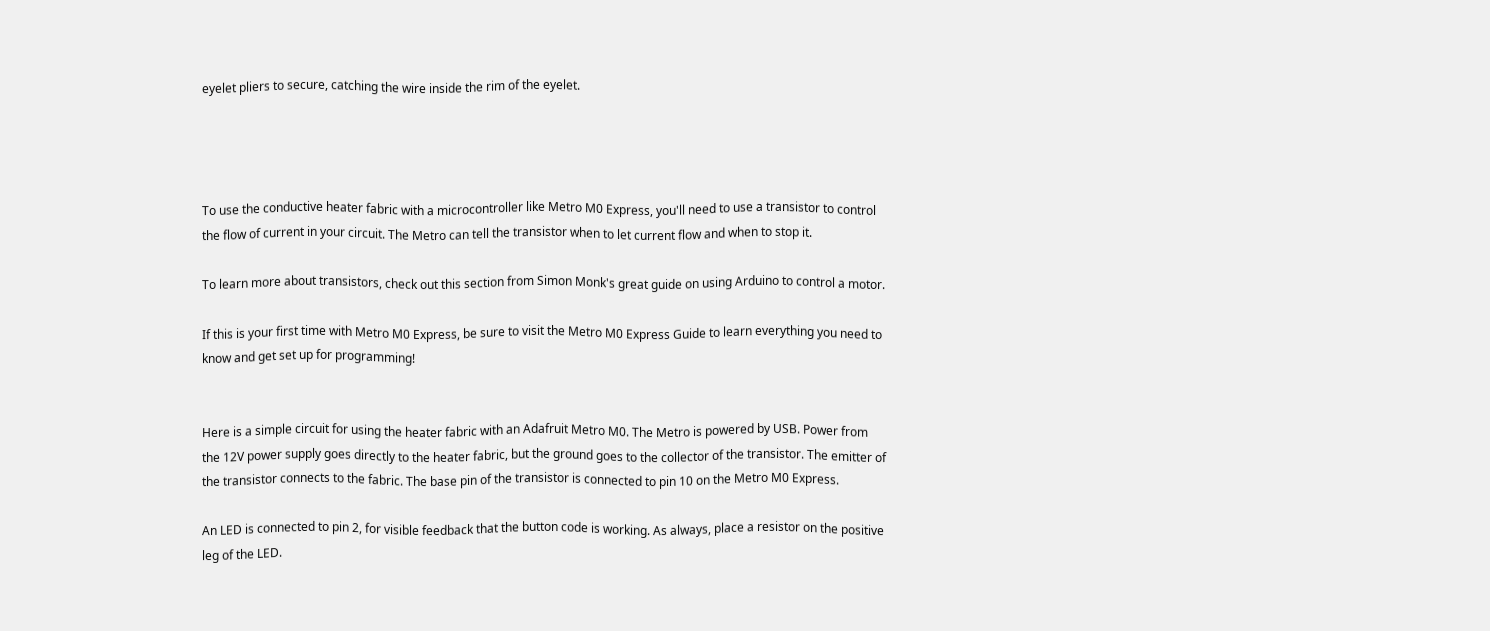eyelet pliers to secure, catching the wire inside the rim of the eyelet.




To use the conductive heater fabric with a microcontroller like Metro M0 Express, you'll need to use a transistor to control the flow of current in your circuit. The Metro can tell the transistor when to let current flow and when to stop it.

To learn more about transistors, check out this section from Simon Monk's great guide on using Arduino to control a motor.

If this is your first time with Metro M0 Express, be sure to visit the Metro M0 Express Guide to learn everything you need to know and get set up for programming!


Here is a simple circuit for using the heater fabric with an Adafruit Metro M0. The Metro is powered by USB. Power from the 12V power supply goes directly to the heater fabric, but the ground goes to the collector of the transistor. The emitter of the transistor connects to the fabric. The base pin of the transistor is connected to pin 10 on the Metro M0 Express.

An LED is connected to pin 2, for visible feedback that the button code is working. As always, place a resistor on the positive leg of the LED.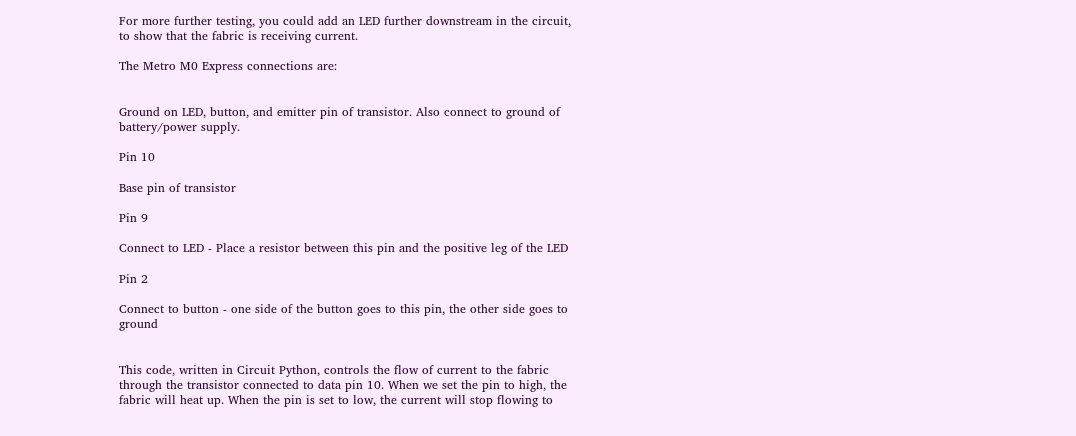For more further testing, you could add an LED further downstream in the circuit, to show that the fabric is receiving current.

The Metro M0 Express connections are:


Ground on LED, button, and emitter pin of transistor. Also connect to ground of battery/power supply.

Pin 10

Base pin of transistor

Pin 9

Connect to LED - Place a resistor between this pin and the positive leg of the LED

Pin 2

Connect to button - one side of the button goes to this pin, the other side goes to ground


This code, written in Circuit Python, controls the flow of current to the fabric through the transistor connected to data pin 10. When we set the pin to high, the fabric will heat up. When the pin is set to low, the current will stop flowing to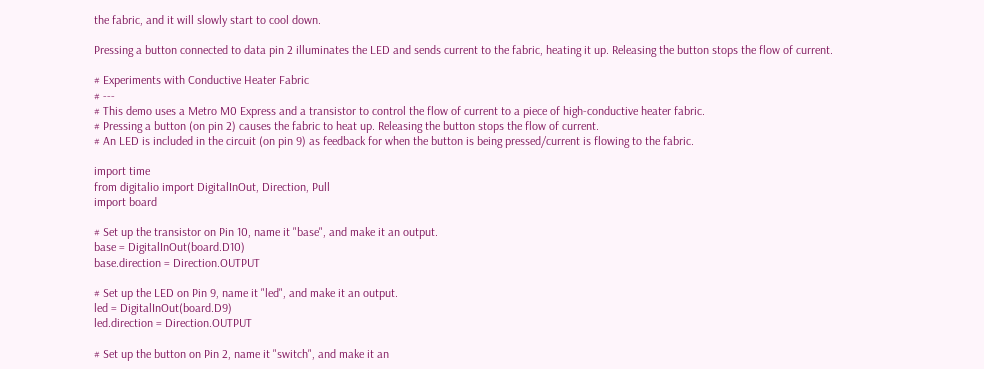the fabric, and it will slowly start to cool down.

Pressing a button connected to data pin 2 illuminates the LED and sends current to the fabric, heating it up. Releasing the button stops the flow of current.

# Experiments with Conductive Heater Fabric
# ---
# This demo uses a Metro M0 Express and a transistor to control the flow of current to a piece of high-conductive heater fabric.
# Pressing a button (on pin 2) causes the fabric to heat up. Releasing the button stops the flow of current.
# An LED is included in the circuit (on pin 9) as feedback for when the button is being pressed/current is flowing to the fabric.

import time
from digitalio import DigitalInOut, Direction, Pull
import board

# Set up the transistor on Pin 10, name it "base", and make it an output.
base = DigitalInOut(board.D10)
base.direction = Direction.OUTPUT

# Set up the LED on Pin 9, name it "led", and make it an output.
led = DigitalInOut(board.D9)
led.direction = Direction.OUTPUT

# Set up the button on Pin 2, name it "switch", and make it an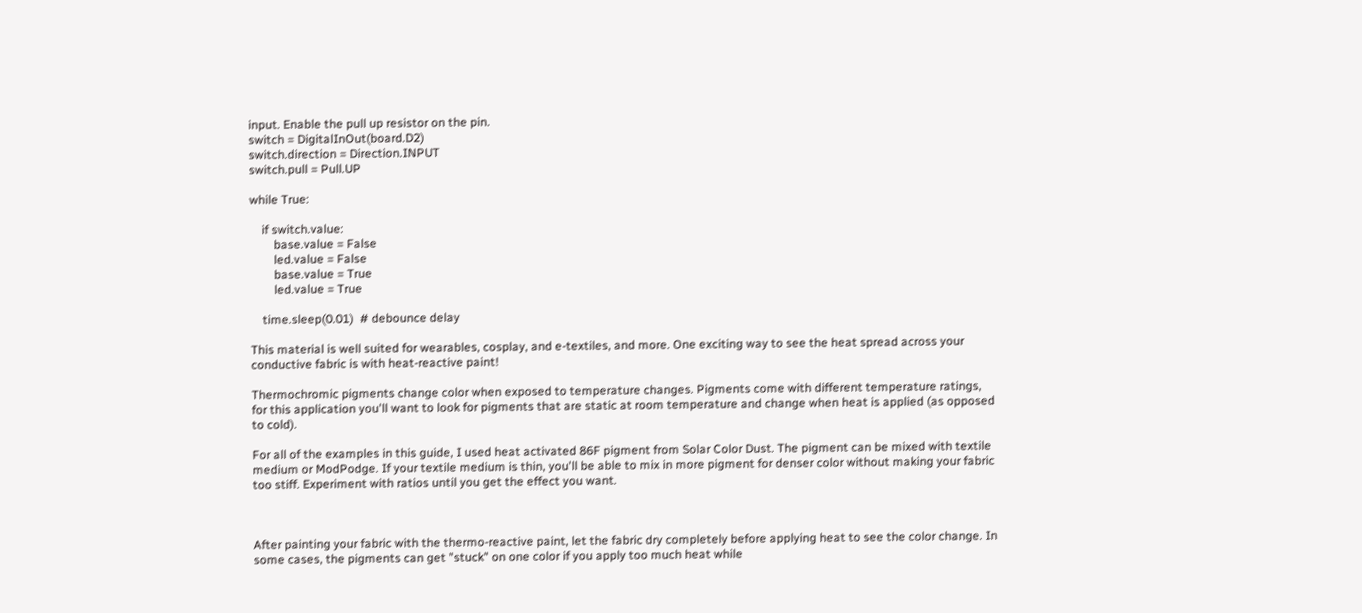input. Enable the pull up resistor on the pin.
switch = DigitalInOut(board.D2)
switch.direction = Direction.INPUT
switch.pull = Pull.UP

while True:

    if switch.value:
        base.value = False
        led.value = False
        base.value = True
        led.value = True

    time.sleep(0.01)  # debounce delay

This material is well suited for wearables, cosplay, and e-textiles, and more. One exciting way to see the heat spread across your conductive fabric is with heat-reactive paint!

Thermochromic pigments change color when exposed to temperature changes. Pigments come with different temperature ratings, for this application you'll want to look for pigments that are static at room temperature and change when heat is applied (as opposed to cold).

For all of the examples in this guide, I used heat activated 86F pigment from Solar Color Dust. The pigment can be mixed with textile medium or ModPodge. If your textile medium is thin, you'll be able to mix in more pigment for denser color without making your fabric too stiff. Experiment with ratios until you get the effect you want.



After painting your fabric with the thermo-reactive paint, let the fabric dry completely before applying heat to see the color change. In some cases, the pigments can get "stuck" on one color if you apply too much heat while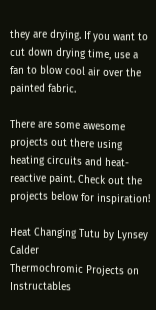they are drying. If you want to cut down drying time, use a fan to blow cool air over the painted fabric.

There are some awesome projects out there using heating circuits and heat-reactive paint. Check out the projects below for inspiration!

Heat Changing Tutu by Lynsey Calder
Thermochromic Projects on Instructables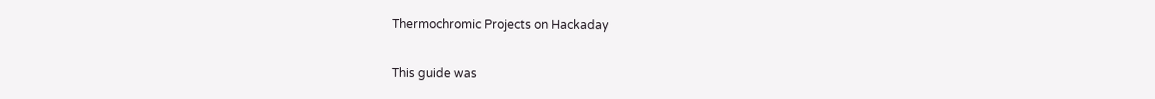Thermochromic Projects on Hackaday

This guide was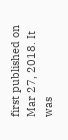first published on Mar 27, 2018. It was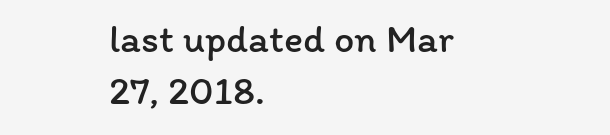last updated on Mar 27, 2018.